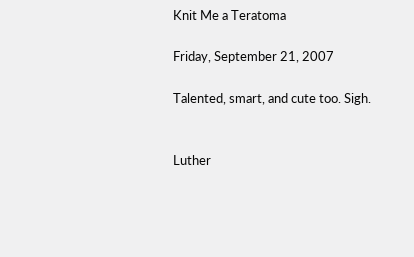Knit Me a Teratoma

Friday, September 21, 2007

Talented, smart, and cute too. Sigh.


Luther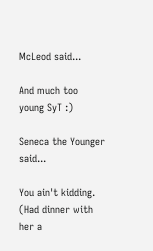McLeod said...

And much too young SyT :)

Seneca the Younger said...

You ain't kidding. (Had dinner with her a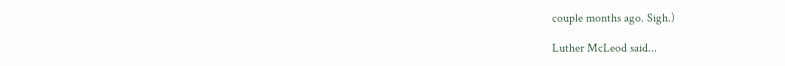couple months ago. Sigh.)

Luther McLeod said...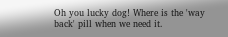Oh you lucky dog! Where is the 'way back' pill when we need it.